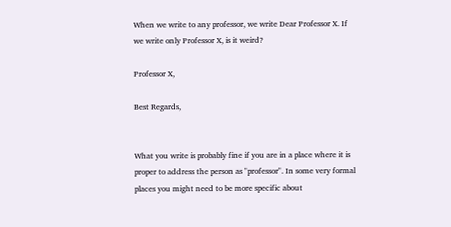When we write to any professor, we write Dear Professor X. If we write only Professor X, is it weird?

Professor X,

Best Regards,


What you write is probably fine if you are in a place where it is proper to address the person as "professor". In some very formal places you might need to be more specific about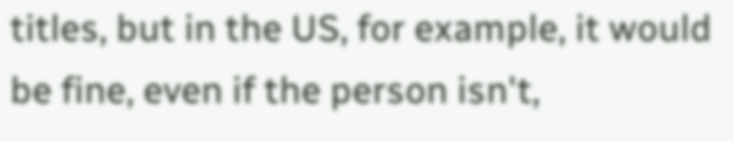titles, but in the US, for example, it would be fine, even if the person isn't,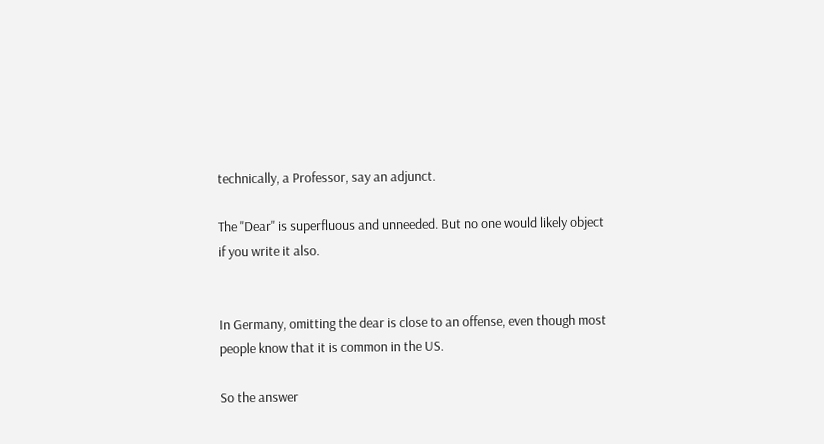technically, a Professor, say an adjunct.

The "Dear" is superfluous and unneeded. But no one would likely object if you write it also.


In Germany, omitting the dear is close to an offense, even though most people know that it is common in the US.

So the answer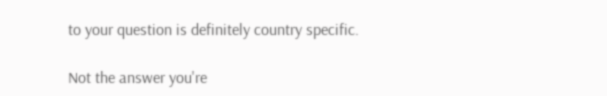to your question is definitely country specific.

Not the answer you're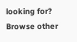looking for? Browse other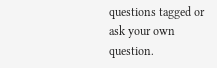questions tagged or ask your own question.